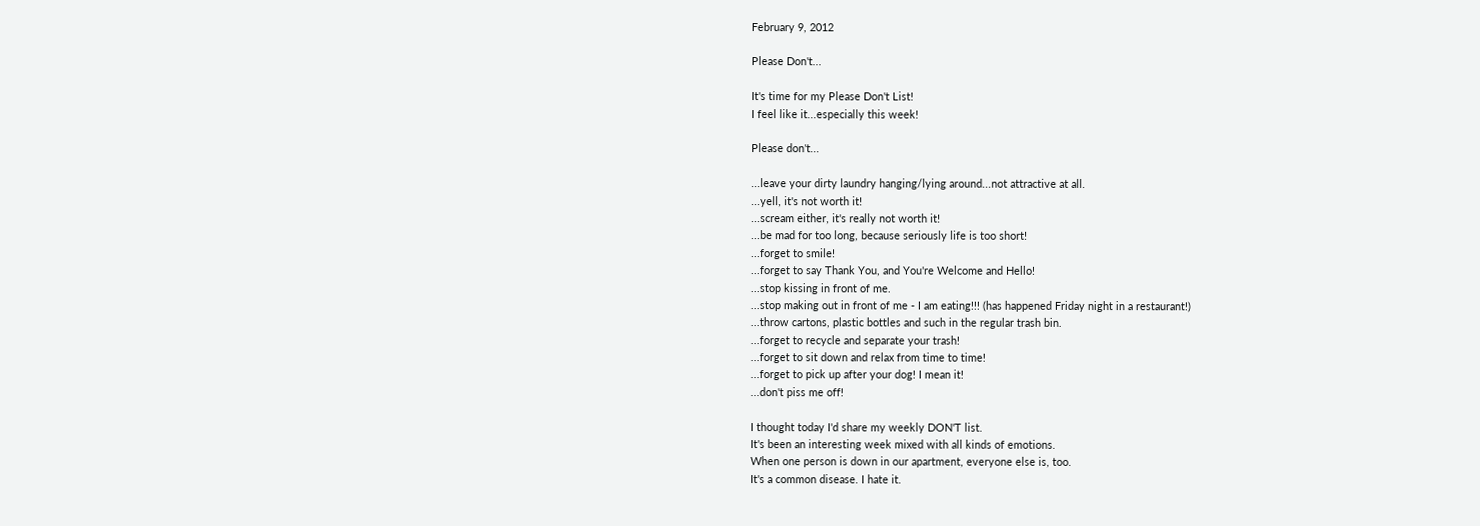February 9, 2012

Please Don't...

It's time for my Please Don't List!
I feel like it...especially this week!

Please don't...

...leave your dirty laundry hanging/lying around...not attractive at all.
...yell, it's not worth it!
...scream either, it's really not worth it!
...be mad for too long, because seriously life is too short!
...forget to smile!
...forget to say Thank You, and You're Welcome and Hello!
...stop kissing in front of me.
...stop making out in front of me - I am eating!!! (has happened Friday night in a restaurant!)
...throw cartons, plastic bottles and such in the regular trash bin.
...forget to recycle and separate your trash!
...forget to sit down and relax from time to time!
...forget to pick up after your dog! I mean it!
...don't piss me off!

I thought today I'd share my weekly DON'T list.
It's been an interesting week mixed with all kinds of emotions.
When one person is down in our apartment, everyone else is, too.
It's a common disease. I hate it.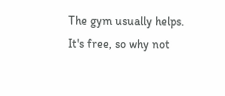The gym usually helps. It's free, so why not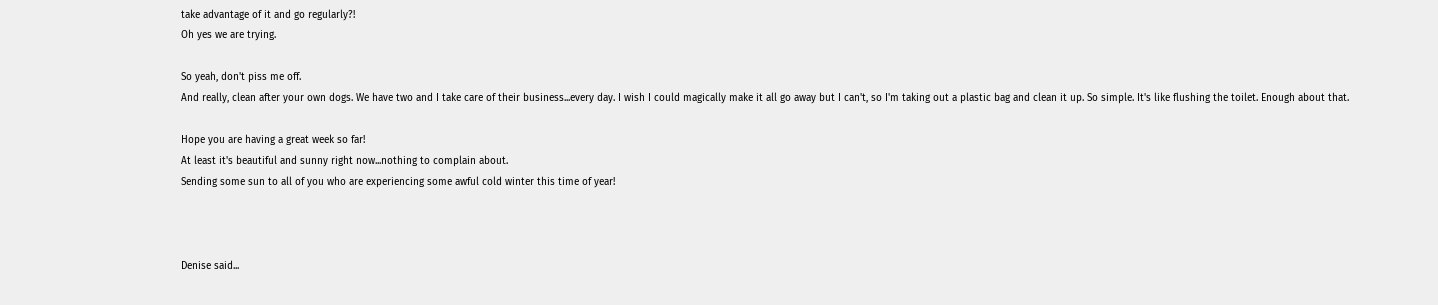take advantage of it and go regularly?!
Oh yes we are trying.

So yeah, don't piss me off.
And really, clean after your own dogs. We have two and I take care of their business...every day. I wish I could magically make it all go away but I can't, so I'm taking out a plastic bag and clean it up. So simple. It's like flushing the toilet. Enough about that.

Hope you are having a great week so far!
At least it's beautiful and sunny right now...nothing to complain about.
Sending some sun to all of you who are experiencing some awful cold winter this time of year!



Denise said...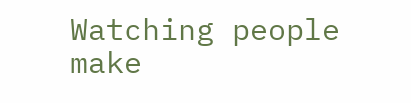Watching people make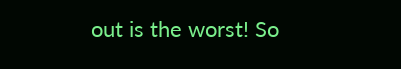out is the worst! So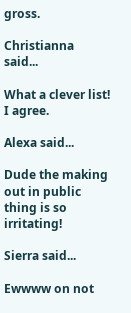gross.

Christianna said...

What a clever list! I agree.

Alexa said...

Dude the making out in public thing is so irritating!

Sierra said...

Ewwww on not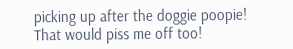picking up after the doggie poopie! That would piss me off too!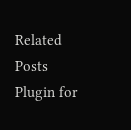Related Posts Plugin for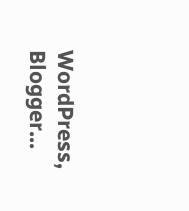WordPress, Blogger...